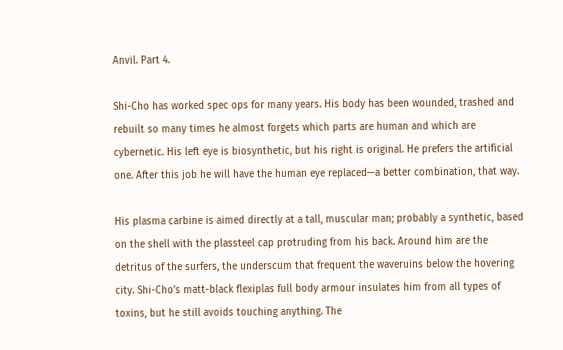Anvil. Part 4.

Shi-Cho has worked spec ops for many years. His body has been wounded, trashed and rebuilt so many times he almost forgets which parts are human and which are cybernetic. His left eye is biosynthetic, but his right is original. He prefers the artificial one. After this job he will have the human eye replaced—a better combination, that way.

His plasma carbine is aimed directly at a tall, muscular man; probably a synthetic, based on the shell with the plassteel cap protruding from his back. Around him are the detritus of the surfers, the underscum that frequent the waveruins below the hovering city. Shi-Cho’s matt-black flexiplas full body armour insulates him from all types of toxins, but he still avoids touching anything. The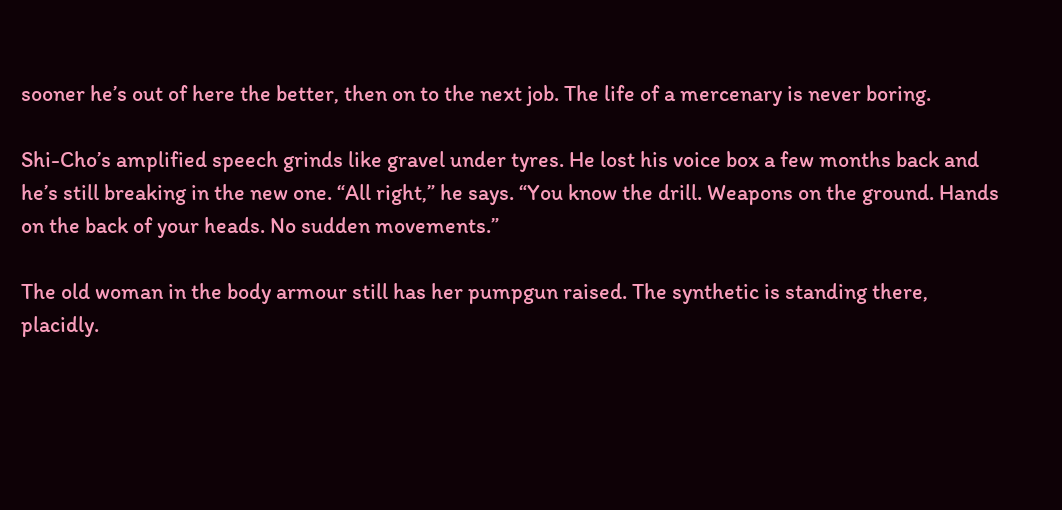sooner he’s out of here the better, then on to the next job. The life of a mercenary is never boring.

Shi-Cho’s amplified speech grinds like gravel under tyres. He lost his voice box a few months back and he’s still breaking in the new one. “All right,” he says. “You know the drill. Weapons on the ground. Hands on the back of your heads. No sudden movements.”

The old woman in the body armour still has her pumpgun raised. The synthetic is standing there, placidly.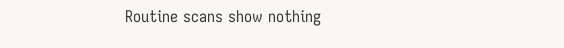Routine scans show nothing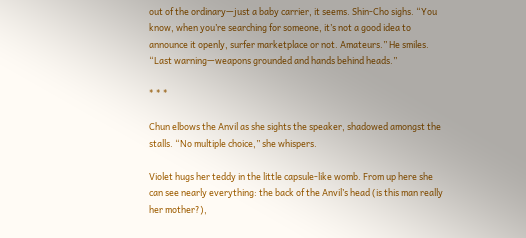out of the ordinary—just a baby carrier, it seems. Shin-Cho sighs. “You know, when you’re searching for someone, it’s not a good idea to announce it openly, surfer marketplace or not. Amateurs.” He smiles. “Last warning—weapons grounded and hands behind heads.”

* * *

Chun elbows the Anvil as she sights the speaker, shadowed amongst the stalls. “No multiple choice,” she whispers.

Violet hugs her teddy in the little capsule-like womb. From up here she can see nearly everything: the back of the Anvil’s head (is this man really her mother?),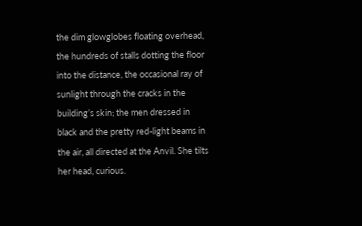the dim glowglobes floating overhead, the hundreds of stalls dotting the floor into the distance, the occasional ray of sunlight through the cracks in the building’s skin; the men dressed in black and the pretty red-light beams in the air, all directed at the Anvil. She tilts her head, curious.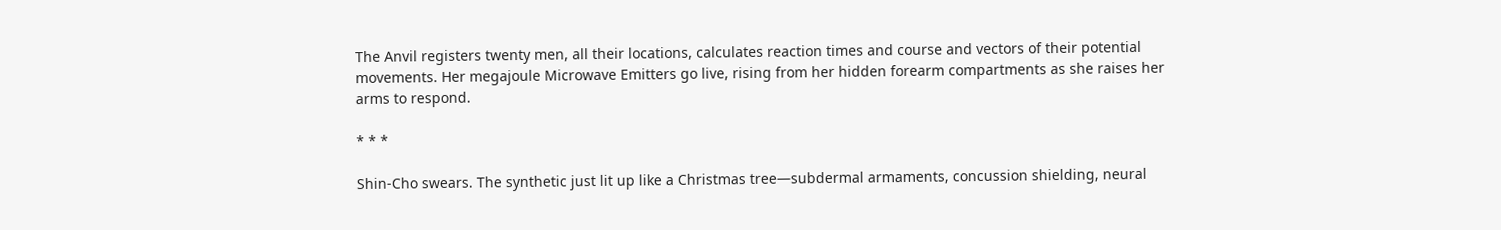The Anvil registers twenty men, all their locations, calculates reaction times and course and vectors of their potential movements. Her megajoule Microwave Emitters go live, rising from her hidden forearm compartments as she raises her arms to respond.

* * *

Shin-Cho swears. The synthetic just lit up like a Christmas tree—subdermal armaments, concussion shielding, neural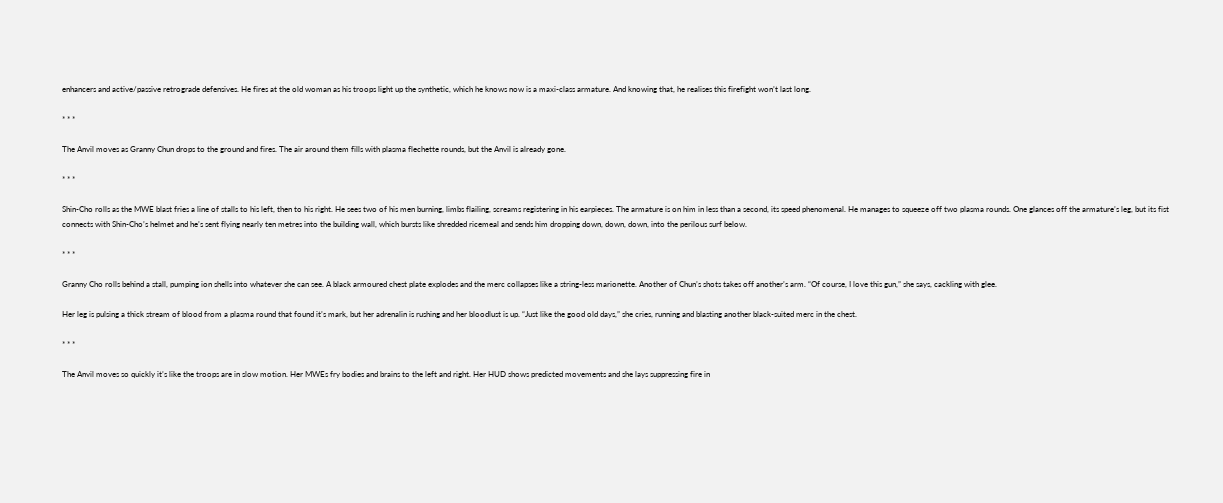enhancers and active/passive retrograde defensives. He fires at the old woman as his troops light up the synthetic, which he knows now is a maxi-class armature. And knowing that, he realises this firefight won’t last long.

* * *

The Anvil moves as Granny Chun drops to the ground and fires. The air around them fills with plasma flechette rounds, but the Anvil is already gone.

* * *

Shin-Cho rolls as the MWE blast fries a line of stalls to his left, then to his right. He sees two of his men burning, limbs flailing, screams registering in his earpieces. The armature is on him in less than a second, its speed phenomenal. He manages to squeeze off two plasma rounds. One glances off the armature’s leg, but its fist connects with Shin-Cho’s helmet and he’s sent flying nearly ten metres into the building wall, which bursts like shredded ricemeal and sends him dropping down, down, down, into the perilous surf below.

* * *

Granny Cho rolls behind a stall, pumping ion shells into whatever she can see. A black armoured chest plate explodes and the merc collapses like a string-less marionette. Another of Chun’s shots takes off another’s arm. “Of course, I love this gun,” she says, cackling with glee.

Her leg is pulsing a thick stream of blood from a plasma round that found it’s mark, but her adrenalin is rushing and her bloodlust is up. “Just like the good old days,” she cries, running and blasting another black-suited merc in the chest.

* * *

The Anvil moves so quickly it’s like the troops are in slow motion. Her MWEs fry bodies and brains to the left and right. Her HUD shows predicted movements and she lays suppressing fire in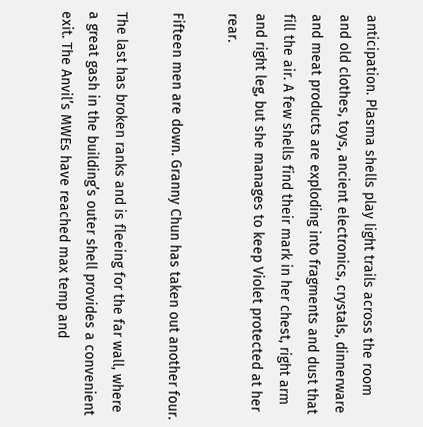anticipation. Plasma shells play light trails across the room and old clothes, toys, ancient electronics, crystals, dinnerware and meat products are exploding into fragments and dust that fill the air. A few shells find their mark in her chest, right arm and right leg, but she manages to keep Violet protected at her rear.

Fifteen men are down. Granny Chun has taken out another four.

The last has broken ranks and is fleeing for the far wall, where a great gash in the building’s outer shell provides a convenient exit. The Anvil’s MWEs have reached max temp and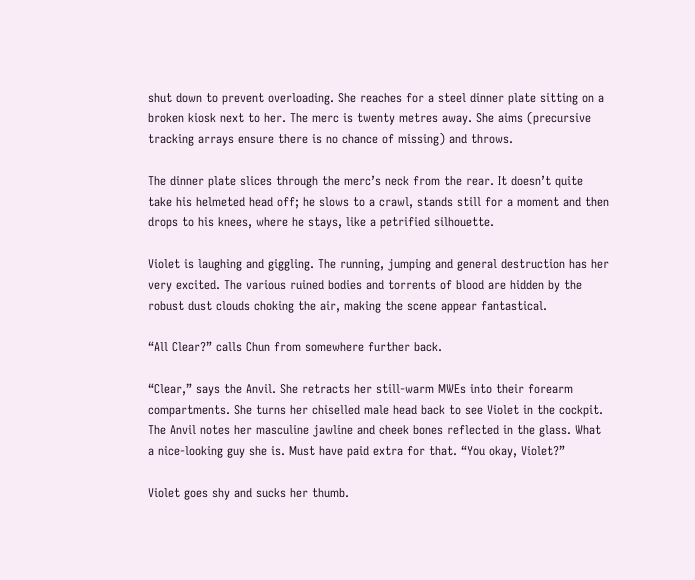shut down to prevent overloading. She reaches for a steel dinner plate sitting on a broken kiosk next to her. The merc is twenty metres away. She aims (precursive tracking arrays ensure there is no chance of missing) and throws.

The dinner plate slices through the merc’s neck from the rear. It doesn’t quite take his helmeted head off; he slows to a crawl, stands still for a moment and then drops to his knees, where he stays, like a petrified silhouette.

Violet is laughing and giggling. The running, jumping and general destruction has her very excited. The various ruined bodies and torrents of blood are hidden by the robust dust clouds choking the air, making the scene appear fantastical.

“All Clear?” calls Chun from somewhere further back.

“Clear,” says the Anvil. She retracts her still-warm MWEs into their forearm compartments. She turns her chiselled male head back to see Violet in the cockpit. The Anvil notes her masculine jawline and cheek bones reflected in the glass. What a nice-looking guy she is. Must have paid extra for that. “You okay, Violet?”

Violet goes shy and sucks her thumb.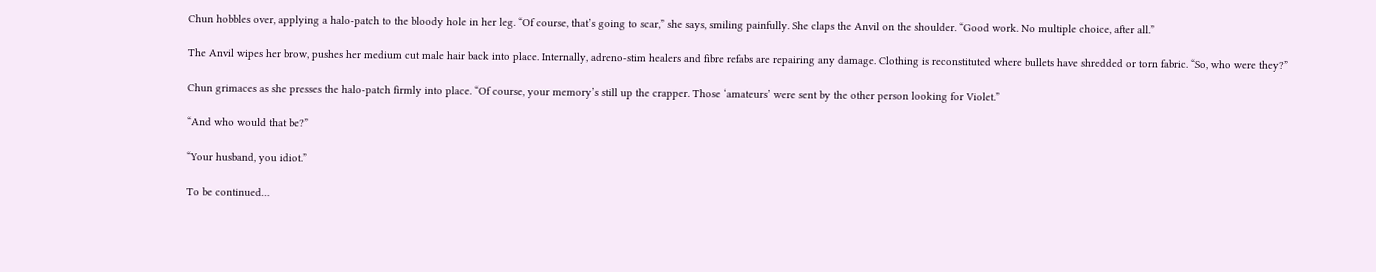Chun hobbles over, applying a halo-patch to the bloody hole in her leg. “Of course, that’s going to scar,” she says, smiling painfully. She claps the Anvil on the shoulder. “Good work. No multiple choice, after all.”

The Anvil wipes her brow, pushes her medium cut male hair back into place. Internally, adreno-stim healers and fibre refabs are repairing any damage. Clothing is reconstituted where bullets have shredded or torn fabric. “So, who were they?”

Chun grimaces as she presses the halo-patch firmly into place. “Of course, your memory’s still up the crapper. Those ‘amateurs’ were sent by the other person looking for Violet.”

“And who would that be?”

“Your husband, you idiot.”

To be continued…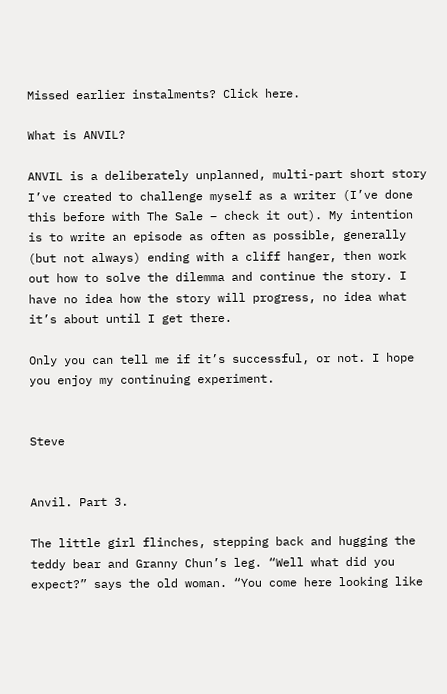Missed earlier instalments? Click here.

What is ANVIL?

ANVIL is a deliberately unplanned, multi-part short story I’ve created to challenge myself as a writer (I’ve done this before with The Sale – check it out). My intention is to write an episode as often as possible, generally (but not always) ending with a cliff hanger, then work out how to solve the dilemma and continue the story. I have no idea how the story will progress, no idea what it’s about until I get there.

Only you can tell me if it’s successful, or not. I hope you enjoy my continuing experiment.


Steve


Anvil. Part 3.

The little girl flinches, stepping back and hugging the teddy bear and Granny Chun’s leg. “Well what did you expect?” says the old woman. “You come here looking like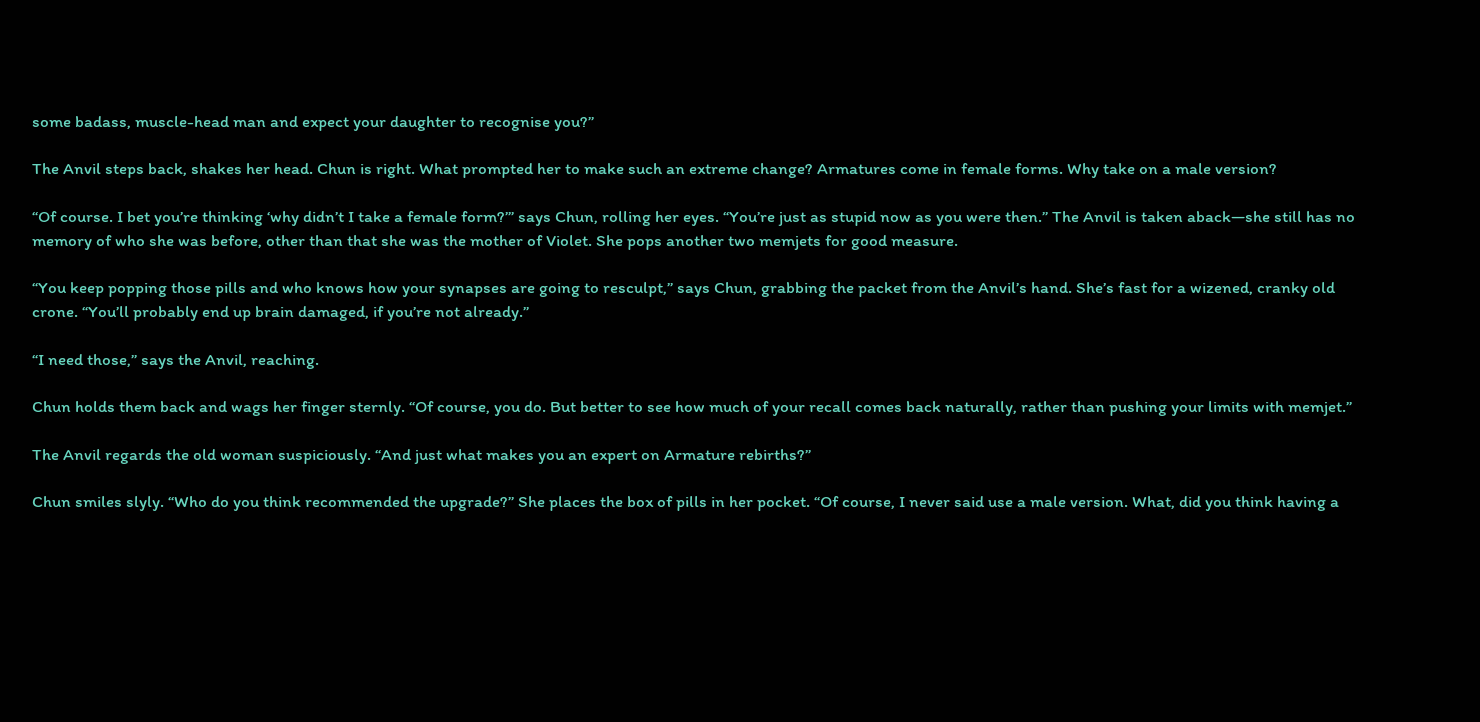some badass, muscle-head man and expect your daughter to recognise you?”

The Anvil steps back, shakes her head. Chun is right. What prompted her to make such an extreme change? Armatures come in female forms. Why take on a male version?

“Of course. I bet you’re thinking ‘why didn’t I take a female form?’” says Chun, rolling her eyes. “You’re just as stupid now as you were then.” The Anvil is taken aback—she still has no memory of who she was before, other than that she was the mother of Violet. She pops another two memjets for good measure.

“You keep popping those pills and who knows how your synapses are going to resculpt,” says Chun, grabbing the packet from the Anvil’s hand. She’s fast for a wizened, cranky old crone. “You’ll probably end up brain damaged, if you’re not already.”

“I need those,” says the Anvil, reaching.

Chun holds them back and wags her finger sternly. “Of course, you do. But better to see how much of your recall comes back naturally, rather than pushing your limits with memjet.”

The Anvil regards the old woman suspiciously. “And just what makes you an expert on Armature rebirths?”

Chun smiles slyly. “Who do you think recommended the upgrade?” She places the box of pills in her pocket. “Of course, I never said use a male version. What, did you think having a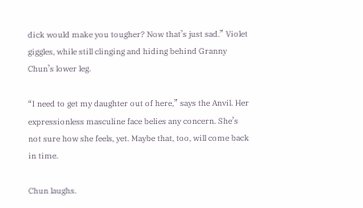dick would make you tougher? Now that’s just sad.” Violet giggles, while still clinging and hiding behind Granny Chun’s lower leg.

“I need to get my daughter out of here,” says the Anvil. Her expressionless masculine face belies any concern. She’s not sure how she feels, yet. Maybe that, too, will come back in time.

Chun laughs.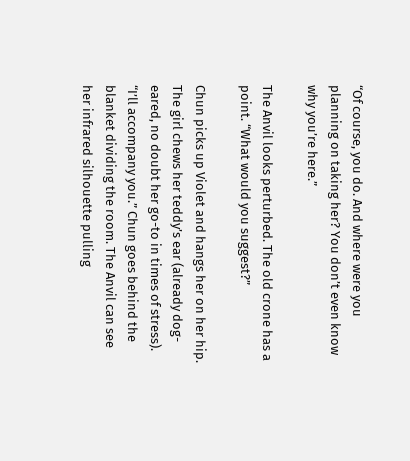“Of course, you do. And where were you planning on taking her? You don’t even know why you’re here.”

The Anvil looks perturbed. The old crone has a point. “What would you suggest?”

Chun picks up Violet and hangs her on her hip. The girl chews her teddy’s ear (already dog- eared, no doubt her go-to in times of stress). “I’ll accompany you.” Chun goes behind the blanket dividing the room. The Anvil can see her infrared silhouette pulling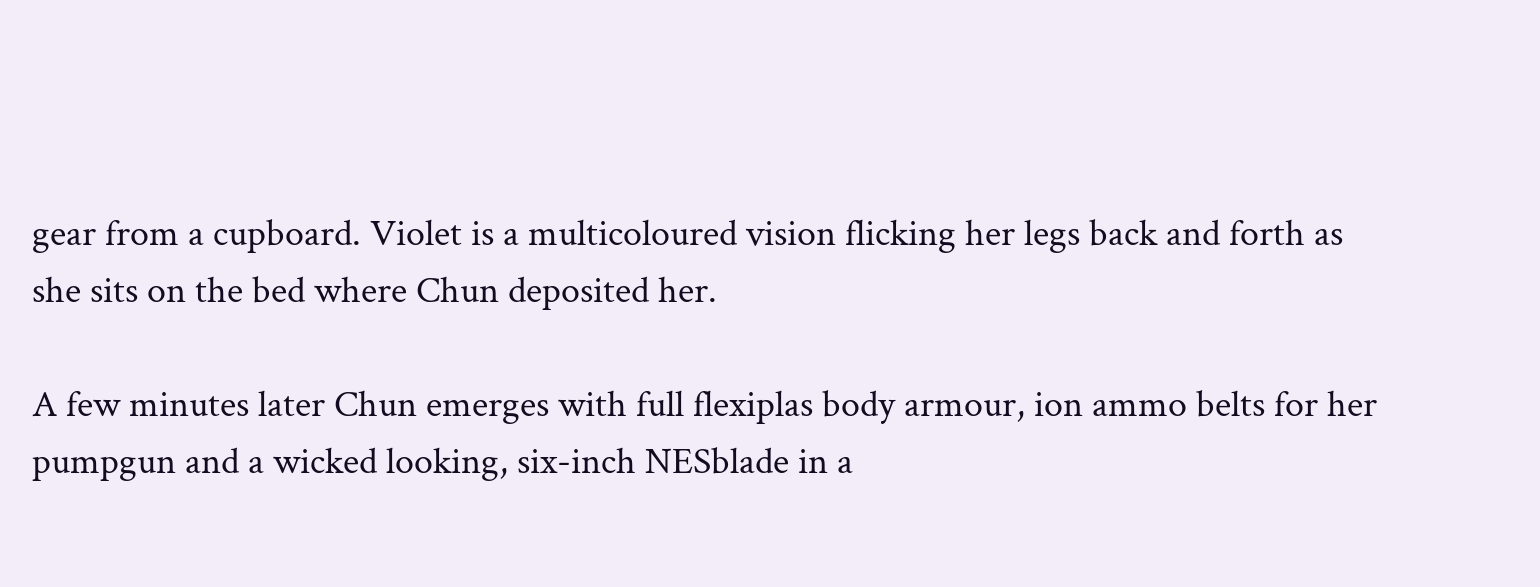gear from a cupboard. Violet is a multicoloured vision flicking her legs back and forth as she sits on the bed where Chun deposited her.

A few minutes later Chun emerges with full flexiplas body armour, ion ammo belts for her pumpgun and a wicked looking, six-inch NESblade in a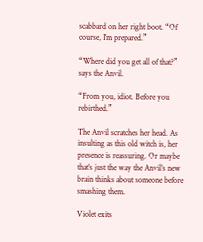scabbard on her right boot. “Of course, I’m prepared.”

“Where did you get all of that?” says the Anvil.

“From you, idiot. Before you rebirthed.”

The Anvil scratches her head. As insulting as this old witch is, her presence is reassuring. Or maybe that’s just the way the Anvil’s new brain thinks about someone before smashing them.

Violet exits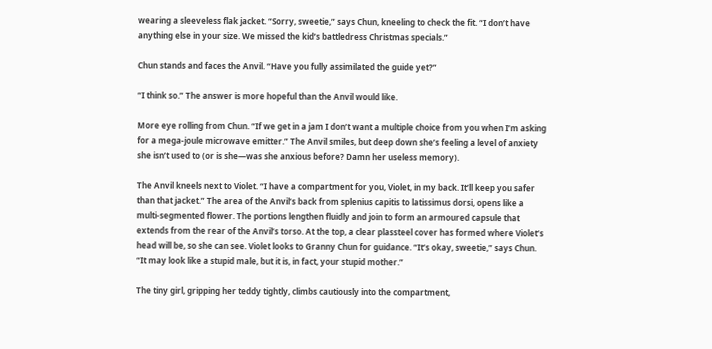wearing a sleeveless flak jacket. “Sorry, sweetie,” says Chun, kneeling to check the fit. “I don’t have anything else in your size. We missed the kid’s battledress Christmas specials.”

Chun stands and faces the Anvil. “Have you fully assimilated the guide yet?”

“I think so.” The answer is more hopeful than the Anvil would like.

More eye rolling from Chun. “If we get in a jam I don’t want a multiple choice from you when I’m asking for a mega-joule microwave emitter.” The Anvil smiles, but deep down she’s feeling a level of anxiety she isn’t used to (or is she—was she anxious before? Damn her useless memory).

The Anvil kneels next to Violet. “I have a compartment for you, Violet, in my back. It’ll keep you safer than that jacket.” The area of the Anvil’s back from splenius capitis to latissimus dorsi, opens like a multi-segmented flower. The portions lengthen fluidly and join to form an armoured capsule that extends from the rear of the Anvil’s torso. At the top, a clear plassteel cover has formed where Violet’s head will be, so she can see. Violet looks to Granny Chun for guidance. “It’s okay, sweetie,” says Chun. “It may look like a stupid male, but it is, in fact, your stupid mother.”

The tiny girl, gripping her teddy tightly, climbs cautiously into the compartment,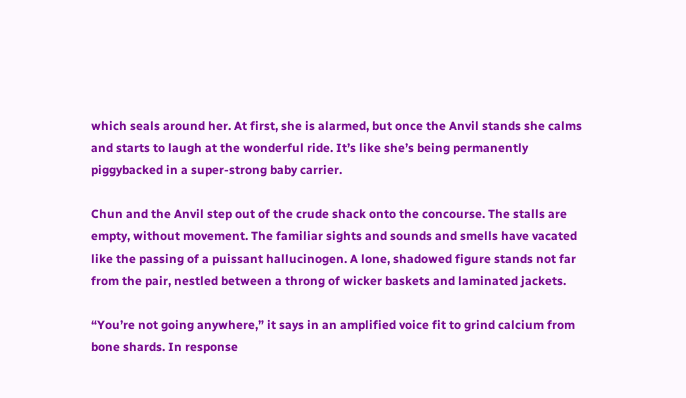which seals around her. At first, she is alarmed, but once the Anvil stands she calms and starts to laugh at the wonderful ride. It’s like she’s being permanently piggybacked in a super-strong baby carrier.

Chun and the Anvil step out of the crude shack onto the concourse. The stalls are empty, without movement. The familiar sights and sounds and smells have vacated like the passing of a puissant hallucinogen. A lone, shadowed figure stands not far from the pair, nestled between a throng of wicker baskets and laminated jackets.

“You’re not going anywhere,” it says in an amplified voice fit to grind calcium from bone shards. In response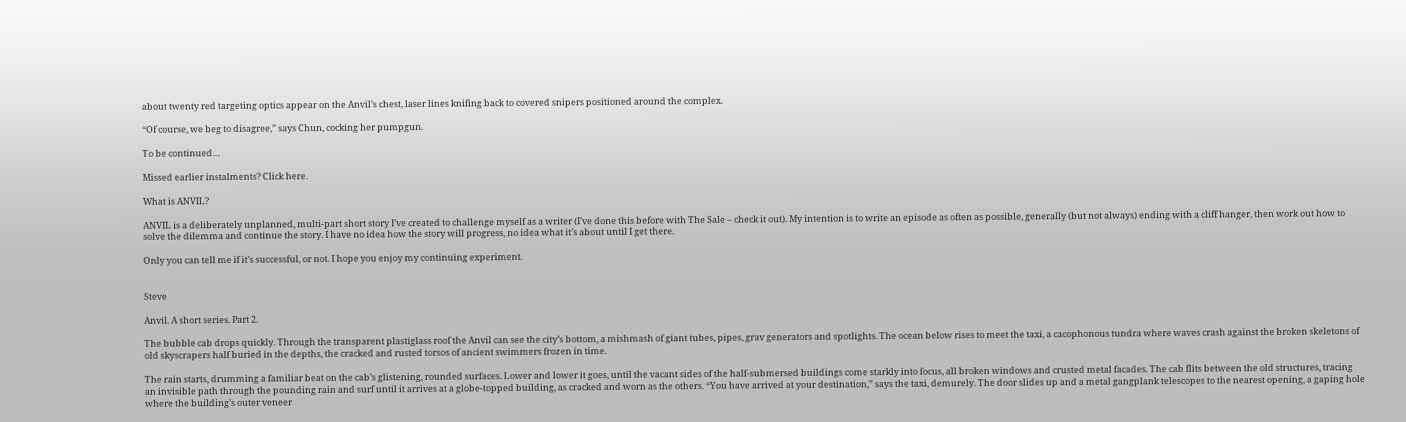about twenty red targeting optics appear on the Anvil’s chest, laser lines knifing back to covered snipers positioned around the complex.

“Of course, we beg to disagree,” says Chun, cocking her pumpgun.

To be continued…

Missed earlier instalments? Click here.

What is ANVIL?

ANVIL is a deliberately unplanned, multi-part short story I’ve created to challenge myself as a writer (I’ve done this before with The Sale – check it out). My intention is to write an episode as often as possible, generally (but not always) ending with a cliff hanger, then work out how to solve the dilemma and continue the story. I have no idea how the story will progress, no idea what it’s about until I get there.

Only you can tell me if it’s successful, or not. I hope you enjoy my continuing experiment.


Steve

Anvil. A short series. Part 2.

The bubble cab drops quickly. Through the transparent plastiglass roof the Anvil can see the city’s bottom, a mishmash of giant tubes, pipes, grav generators and spotlights. The ocean below rises to meet the taxi, a cacophonous tundra where waves crash against the broken skeletons of old skyscrapers half buried in the depths, the cracked and rusted torsos of ancient swimmers frozen in time.

The rain starts, drumming a familiar beat on the cab’s glistening, rounded surfaces. Lower and lower it goes, until the vacant sides of the half-submersed buildings come starkly into focus, all broken windows and crusted metal facades. The cab flits between the old structures, tracing an invisible path through the pounding rain and surf until it arrives at a globe-topped building, as cracked and worn as the others. “You have arrived at your destination,” says the taxi, demurely. The door slides up and a metal gangplank telescopes to the nearest opening, a gaping hole where the building’s outer veneer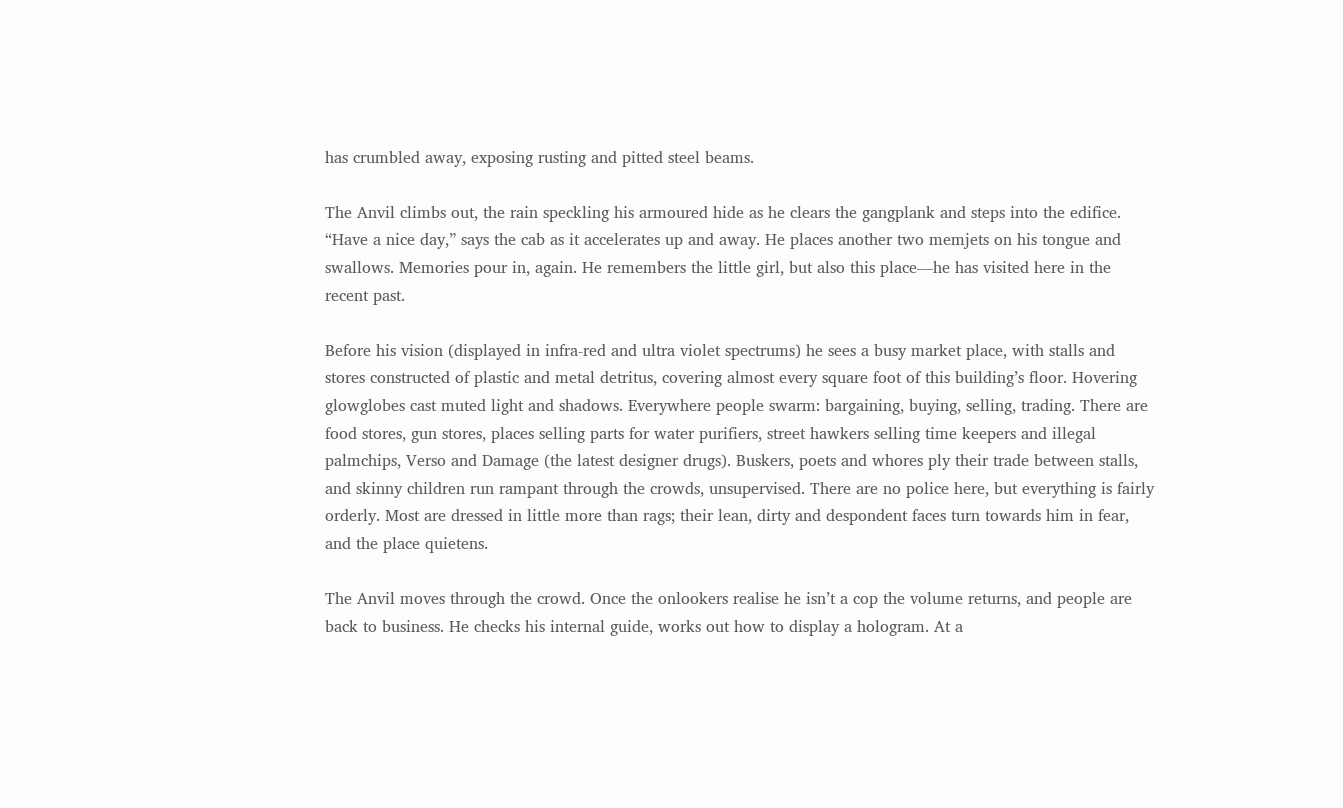has crumbled away, exposing rusting and pitted steel beams.

The Anvil climbs out, the rain speckling his armoured hide as he clears the gangplank and steps into the edifice. “Have a nice day,” says the cab as it accelerates up and away. He places another two memjets on his tongue and swallows. Memories pour in, again. He remembers the little girl, but also this place—he has visited here in the recent past.

Before his vision (displayed in infra-red and ultra violet spectrums) he sees a busy market place, with stalls and stores constructed of plastic and metal detritus, covering almost every square foot of this building’s floor. Hovering glowglobes cast muted light and shadows. Everywhere people swarm: bargaining, buying, selling, trading. There are food stores, gun stores, places selling parts for water purifiers, street hawkers selling time keepers and illegal palmchips, Verso and Damage (the latest designer drugs). Buskers, poets and whores ply their trade between stalls, and skinny children run rampant through the crowds, unsupervised. There are no police here, but everything is fairly orderly. Most are dressed in little more than rags; their lean, dirty and despondent faces turn towards him in fear, and the place quietens.

The Anvil moves through the crowd. Once the onlookers realise he isn’t a cop the volume returns, and people are back to business. He checks his internal guide, works out how to display a hologram. At a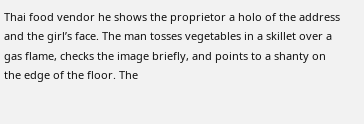Thai food vendor he shows the proprietor a holo of the address and the girl’s face. The man tosses vegetables in a skillet over a gas flame, checks the image briefly, and points to a shanty on the edge of the floor. The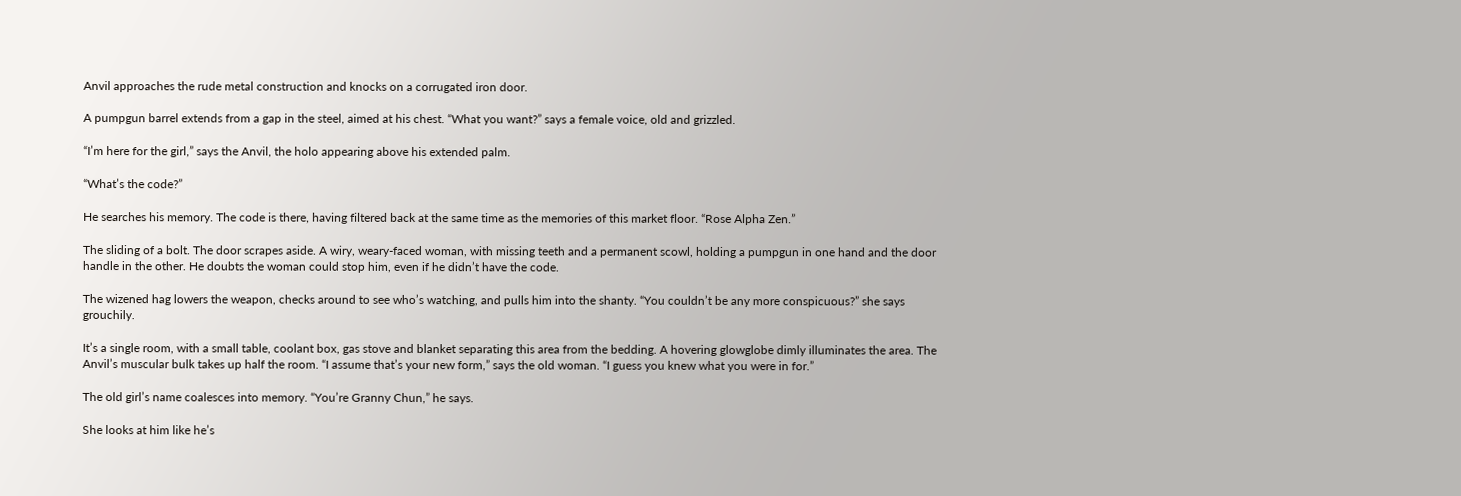Anvil approaches the rude metal construction and knocks on a corrugated iron door.

A pumpgun barrel extends from a gap in the steel, aimed at his chest. “What you want?” says a female voice, old and grizzled.

“I’m here for the girl,” says the Anvil, the holo appearing above his extended palm.

“What’s the code?”

He searches his memory. The code is there, having filtered back at the same time as the memories of this market floor. “Rose Alpha Zen.”

The sliding of a bolt. The door scrapes aside. A wiry, weary-faced woman, with missing teeth and a permanent scowl, holding a pumpgun in one hand and the door handle in the other. He doubts the woman could stop him, even if he didn’t have the code.

The wizened hag lowers the weapon, checks around to see who’s watching, and pulls him into the shanty. “You couldn’t be any more conspicuous?” she says grouchily.

It’s a single room, with a small table, coolant box, gas stove and blanket separating this area from the bedding. A hovering glowglobe dimly illuminates the area. The Anvil’s muscular bulk takes up half the room. “I assume that’s your new form,” says the old woman. “I guess you knew what you were in for.”

The old girl’s name coalesces into memory. “You’re Granny Chun,” he says.

She looks at him like he’s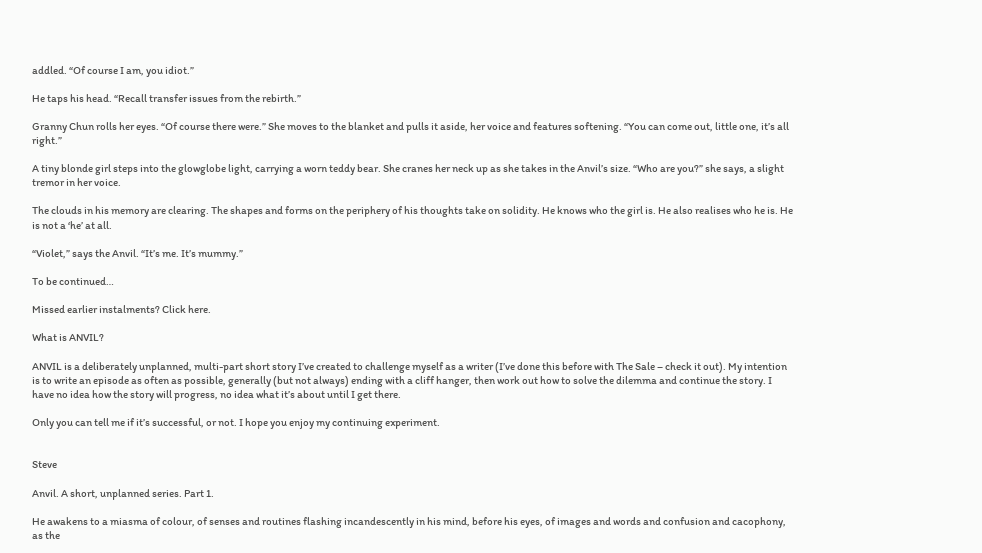addled. “Of course I am, you idiot.”

He taps his head. “Recall transfer issues from the rebirth.”

Granny Chun rolls her eyes. “Of course there were.” She moves to the blanket and pulls it aside, her voice and features softening. “You can come out, little one, it’s all right.”

A tiny blonde girl steps into the glowglobe light, carrying a worn teddy bear. She cranes her neck up as she takes in the Anvil’s size. “Who are you?” she says, a slight tremor in her voice.

The clouds in his memory are clearing. The shapes and forms on the periphery of his thoughts take on solidity. He knows who the girl is. He also realises who he is. He is not a ‘he’ at all.

“Violet,” says the Anvil. “It’s me. It’s mummy.”

To be continued…

Missed earlier instalments? Click here.

What is ANVIL?

ANVIL is a deliberately unplanned, multi-part short story I’ve created to challenge myself as a writer (I’ve done this before with The Sale – check it out). My intention is to write an episode as often as possible, generally (but not always) ending with a cliff hanger, then work out how to solve the dilemma and continue the story. I have no idea how the story will progress, no idea what it’s about until I get there.

Only you can tell me if it’s successful, or not. I hope you enjoy my continuing experiment.


Steve

Anvil. A short, unplanned series. Part 1.

He awakens to a miasma of colour, of senses and routines flashing incandescently in his mind, before his eyes, of images and words and confusion and cacophony, as the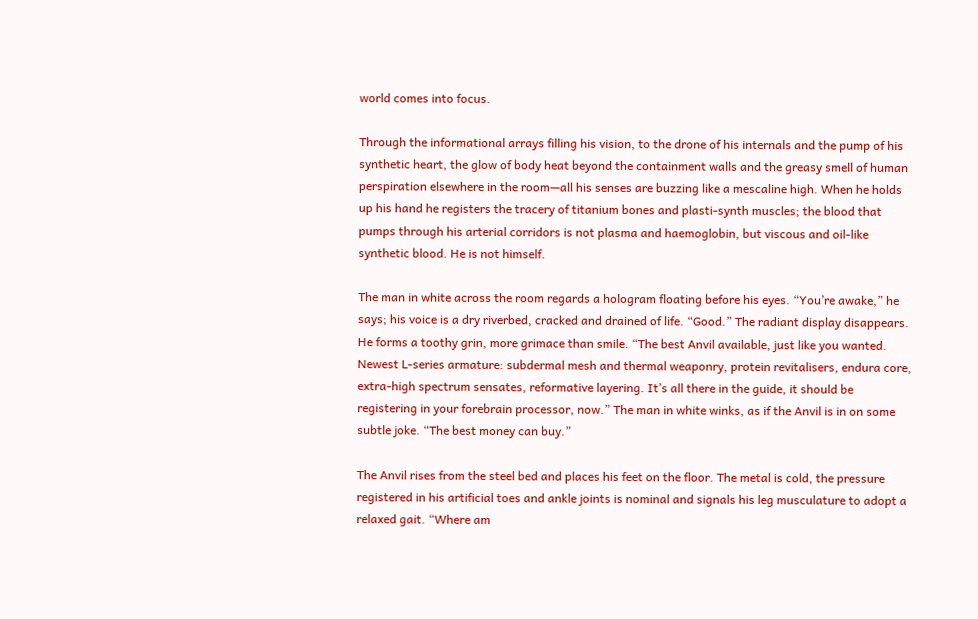world comes into focus.

Through the informational arrays filling his vision, to the drone of his internals and the pump of his synthetic heart, the glow of body heat beyond the containment walls and the greasy smell of human perspiration elsewhere in the room—all his senses are buzzing like a mescaline high. When he holds up his hand he registers the tracery of titanium bones and plasti-synth muscles; the blood that pumps through his arterial corridors is not plasma and haemoglobin, but viscous and oil-like synthetic blood. He is not himself.

The man in white across the room regards a hologram floating before his eyes. “You’re awake,” he says; his voice is a dry riverbed, cracked and drained of life. “Good.” The radiant display disappears. He forms a toothy grin, more grimace than smile. “The best Anvil available, just like you wanted. Newest L-series armature: subdermal mesh and thermal weaponry, protein revitalisers, endura core, extra-high spectrum sensates, reformative layering. It’s all there in the guide, it should be registering in your forebrain processor, now.” The man in white winks, as if the Anvil is in on some subtle joke. “The best money can buy.”

The Anvil rises from the steel bed and places his feet on the floor. The metal is cold, the pressure registered in his artificial toes and ankle joints is nominal and signals his leg musculature to adopt a relaxed gait. “Where am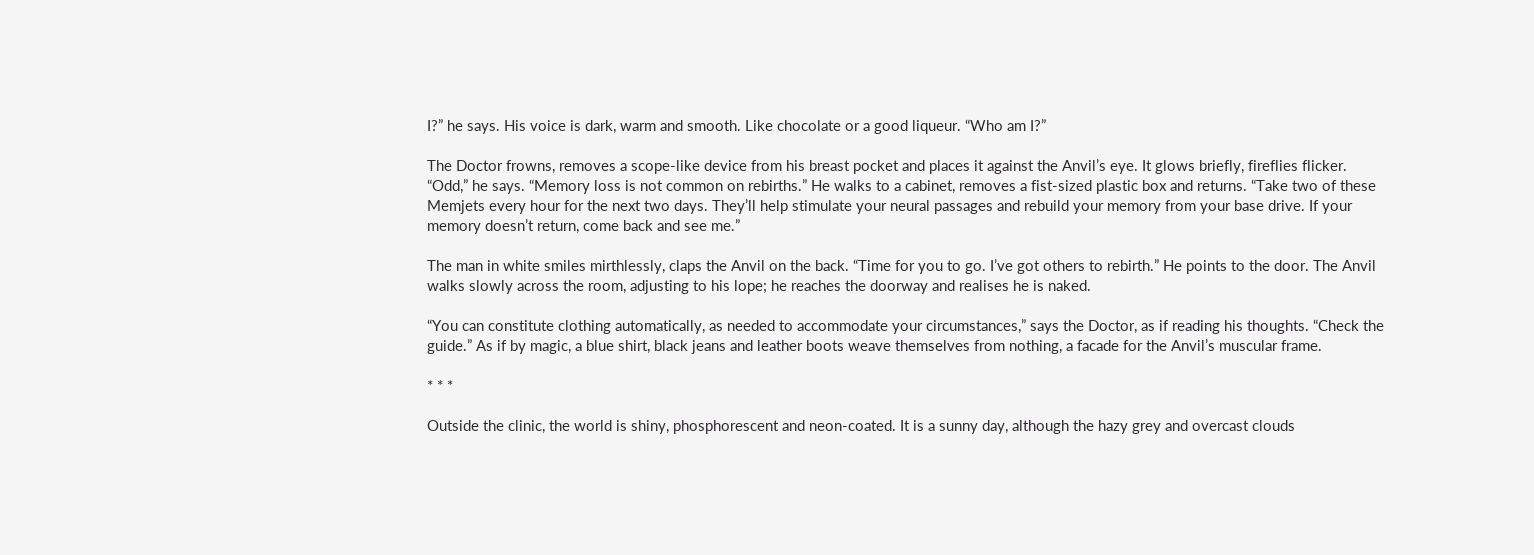I?” he says. His voice is dark, warm and smooth. Like chocolate or a good liqueur. “Who am I?”

The Doctor frowns, removes a scope-like device from his breast pocket and places it against the Anvil’s eye. It glows briefly, fireflies flicker. “Odd,” he says. “Memory loss is not common on rebirths.” He walks to a cabinet, removes a fist-sized plastic box and returns. “Take two of these Memjets every hour for the next two days. They’ll help stimulate your neural passages and rebuild your memory from your base drive. If your memory doesn’t return, come back and see me.”

The man in white smiles mirthlessly, claps the Anvil on the back. “Time for you to go. I’ve got others to rebirth.” He points to the door. The Anvil walks slowly across the room, adjusting to his lope; he reaches the doorway and realises he is naked.

“You can constitute clothing automatically, as needed to accommodate your circumstances,” says the Doctor, as if reading his thoughts. “Check the guide.” As if by magic, a blue shirt, black jeans and leather boots weave themselves from nothing, a facade for the Anvil’s muscular frame.

* * *

Outside the clinic, the world is shiny, phosphorescent and neon-coated. It is a sunny day, although the hazy grey and overcast clouds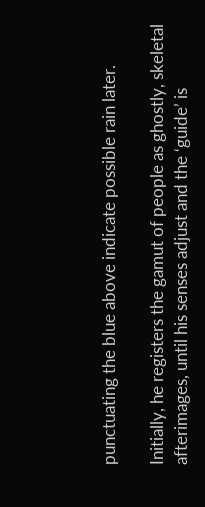punctuating the blue above indicate possible rain later.

Initially, he registers the gamut of people as ghostly, skeletal afterimages, until his senses adjust and the ‘guide’ is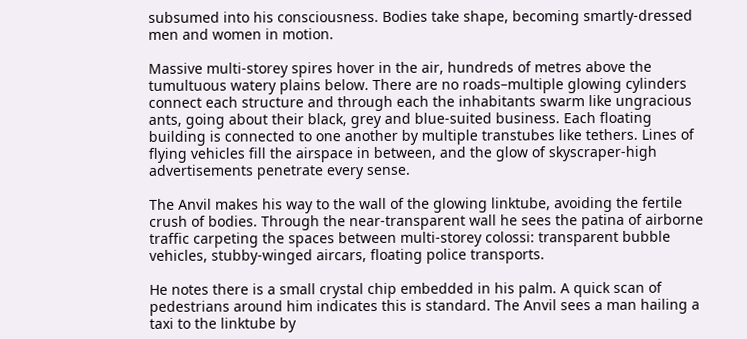subsumed into his consciousness. Bodies take shape, becoming smartly-dressed men and women in motion.

Massive multi-storey spires hover in the air, hundreds of metres above the tumultuous watery plains below. There are no roads–multiple glowing cylinders connect each structure and through each the inhabitants swarm like ungracious ants, going about their black, grey and blue-suited business. Each floating building is connected to one another by multiple transtubes like tethers. Lines of flying vehicles fill the airspace in between, and the glow of skyscraper-high advertisements penetrate every sense.

The Anvil makes his way to the wall of the glowing linktube, avoiding the fertile crush of bodies. Through the near-transparent wall he sees the patina of airborne traffic carpeting the spaces between multi-storey colossi: transparent bubble vehicles, stubby-winged aircars, floating police transports.

He notes there is a small crystal chip embedded in his palm. A quick scan of pedestrians around him indicates this is standard. The Anvil sees a man hailing a taxi to the linktube by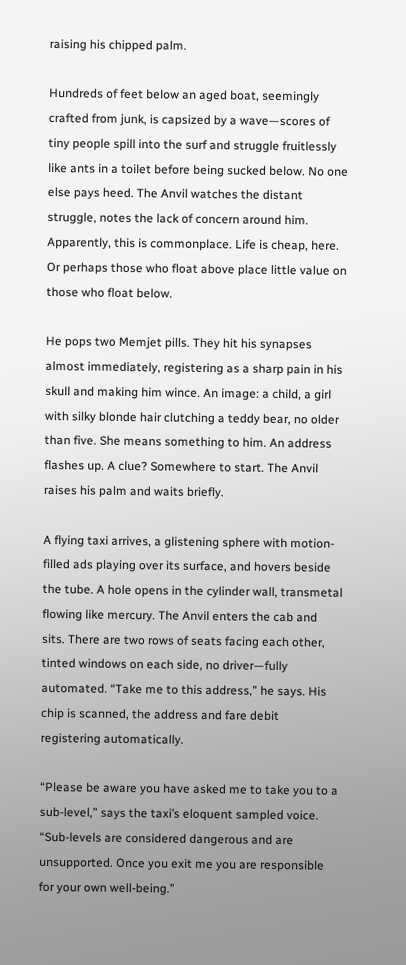raising his chipped palm.

Hundreds of feet below an aged boat, seemingly crafted from junk, is capsized by a wave—scores of tiny people spill into the surf and struggle fruitlessly like ants in a toilet before being sucked below. No one else pays heed. The Anvil watches the distant struggle, notes the lack of concern around him. Apparently, this is commonplace. Life is cheap, here. Or perhaps those who float above place little value on those who float below.

He pops two Memjet pills. They hit his synapses almost immediately, registering as a sharp pain in his skull and making him wince. An image: a child, a girl with silky blonde hair clutching a teddy bear, no older than five. She means something to him. An address flashes up. A clue? Somewhere to start. The Anvil raises his palm and waits briefly.

A flying taxi arrives, a glistening sphere with motion-filled ads playing over its surface, and hovers beside the tube. A hole opens in the cylinder wall, transmetal flowing like mercury. The Anvil enters the cab and sits. There are two rows of seats facing each other, tinted windows on each side, no driver—fully automated. “Take me to this address,” he says. His chip is scanned, the address and fare debit registering automatically.

“Please be aware you have asked me to take you to a sub-level,” says the taxi’s eloquent sampled voice. “Sub-levels are considered dangerous and are unsupported. Once you exit me you are responsible for your own well-being.”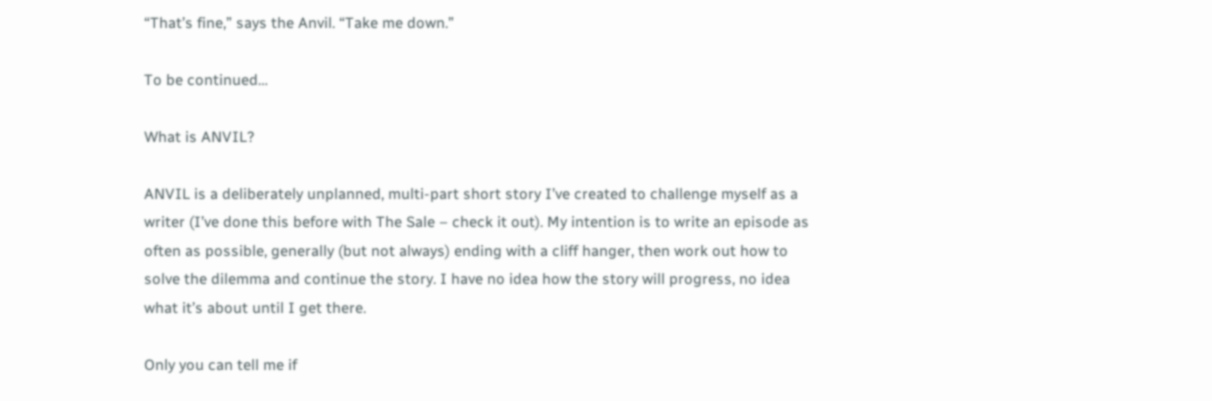“That’s fine,” says the Anvil. “Take me down.”

To be continued…

What is ANVIL?

ANVIL is a deliberately unplanned, multi-part short story I’ve created to challenge myself as a writer (I’ve done this before with The Sale – check it out). My intention is to write an episode as often as possible, generally (but not always) ending with a cliff hanger, then work out how to solve the dilemma and continue the story. I have no idea how the story will progress, no idea what it’s about until I get there.

Only you can tell me if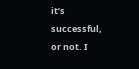it’s successful, or not. I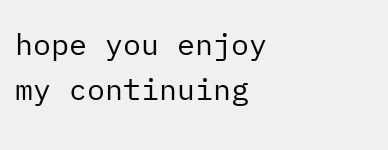hope you enjoy my continuing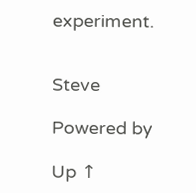experiment.


Steve

Powered by

Up ↑